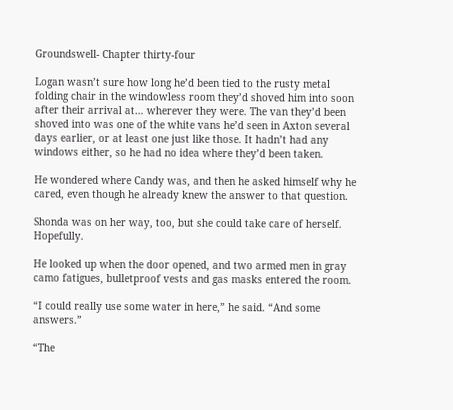Groundswell- Chapter thirty-four

Logan wasn’t sure how long he’d been tied to the rusty metal folding chair in the windowless room they’d shoved him into soon after their arrival at… wherever they were. The van they’d been shoved into was one of the white vans he’d seen in Axton several days earlier, or at least one just like those. It hadn’t had any windows either, so he had no idea where they’d been taken.

He wondered where Candy was, and then he asked himself why he cared, even though he already knew the answer to that question.

Shonda was on her way, too, but she could take care of herself. Hopefully.

He looked up when the door opened, and two armed men in gray camo fatigues, bulletproof vests and gas masks entered the room.

“I could really use some water in here,” he said. “And some answers.”

“The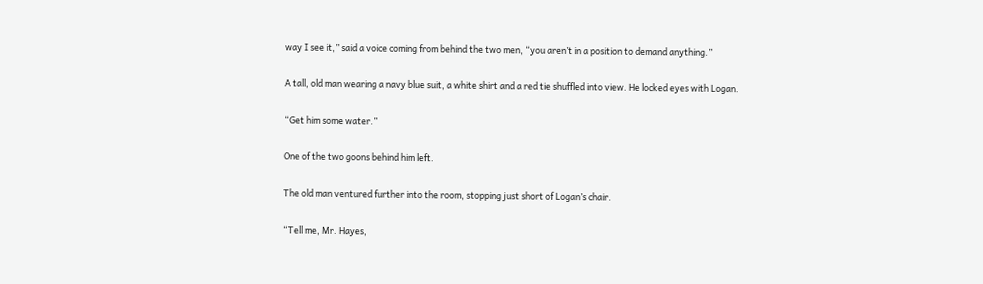way I see it,” said a voice coming from behind the two men, “you aren’t in a position to demand anything.”

A tall, old man wearing a navy blue suit, a white shirt and a red tie shuffled into view. He locked eyes with Logan.

“Get him some water.”

One of the two goons behind him left.

The old man ventured further into the room, stopping just short of Logan’s chair.

“Tell me, Mr. Hayes,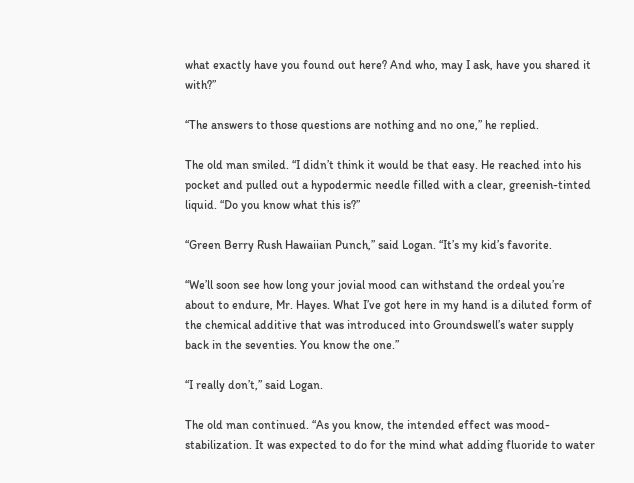what exactly have you found out here? And who, may I ask, have you shared it with?”

“The answers to those questions are nothing and no one,” he replied.

The old man smiled. “I didn’t think it would be that easy. He reached into his pocket and pulled out a hypodermic needle filled with a clear, greenish-tinted liquid. “Do you know what this is?”

“Green Berry Rush Hawaiian Punch,” said Logan. “It’s my kid’s favorite.

“We’ll soon see how long your jovial mood can withstand the ordeal you’re about to endure, Mr. Hayes. What I’ve got here in my hand is a diluted form of the chemical additive that was introduced into Groundswell’s water supply back in the seventies. You know the one.”

“I really don’t,” said Logan.

The old man continued. “As you know, the intended effect was mood-stabilization. It was expected to do for the mind what adding fluoride to water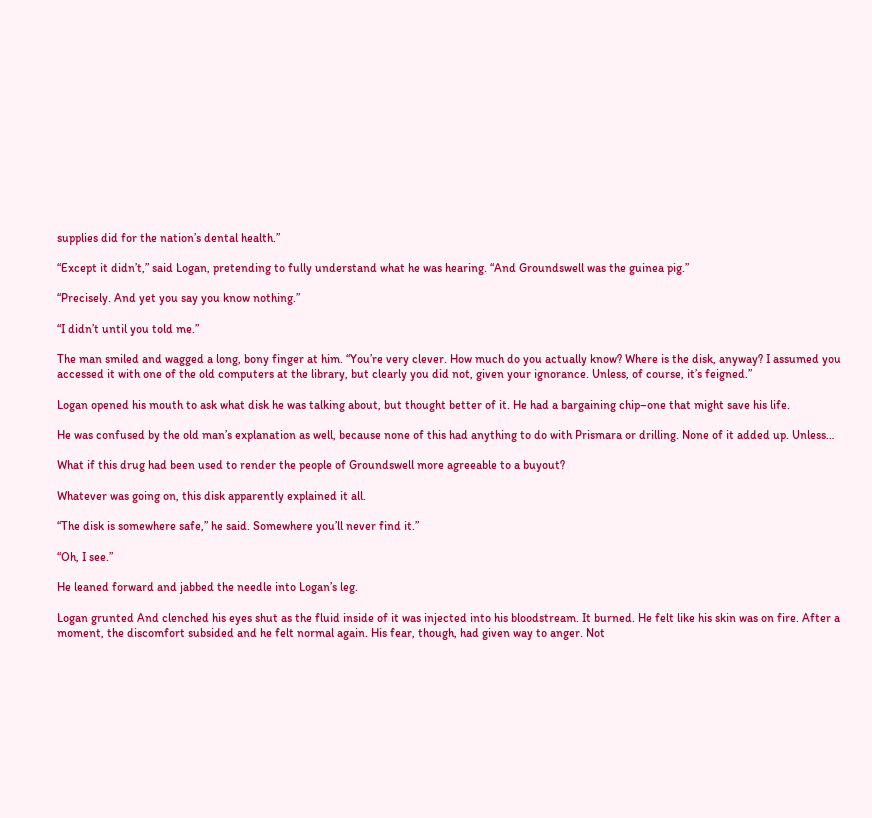supplies did for the nation’s dental health.”

“Except it didn’t,” said Logan, pretending to fully understand what he was hearing. “And Groundswell was the guinea pig.”

“Precisely. And yet you say you know nothing.”

“I didn’t until you told me.”

The man smiled and wagged a long, bony finger at him. “You’re very clever. How much do you actually know? Where is the disk, anyway? I assumed you accessed it with one of the old computers at the library, but clearly you did not, given your ignorance. Unless, of course, it’s feigned.”

Logan opened his mouth to ask what disk he was talking about, but thought better of it. He had a bargaining chip–one that might save his life.

He was confused by the old man’s explanation as well, because none of this had anything to do with Prismara or drilling. None of it added up. Unless…

What if this drug had been used to render the people of Groundswell more agreeable to a buyout?

Whatever was going on, this disk apparently explained it all.

“The disk is somewhere safe,” he said. Somewhere you’ll never find it.”

“Oh, I see.”

He leaned forward and jabbed the needle into Logan’s leg.

Logan grunted And clenched his eyes shut as the fluid inside of it was injected into his bloodstream. It burned. He felt like his skin was on fire. After a moment, the discomfort subsided and he felt normal again. His fear, though, had given way to anger. Not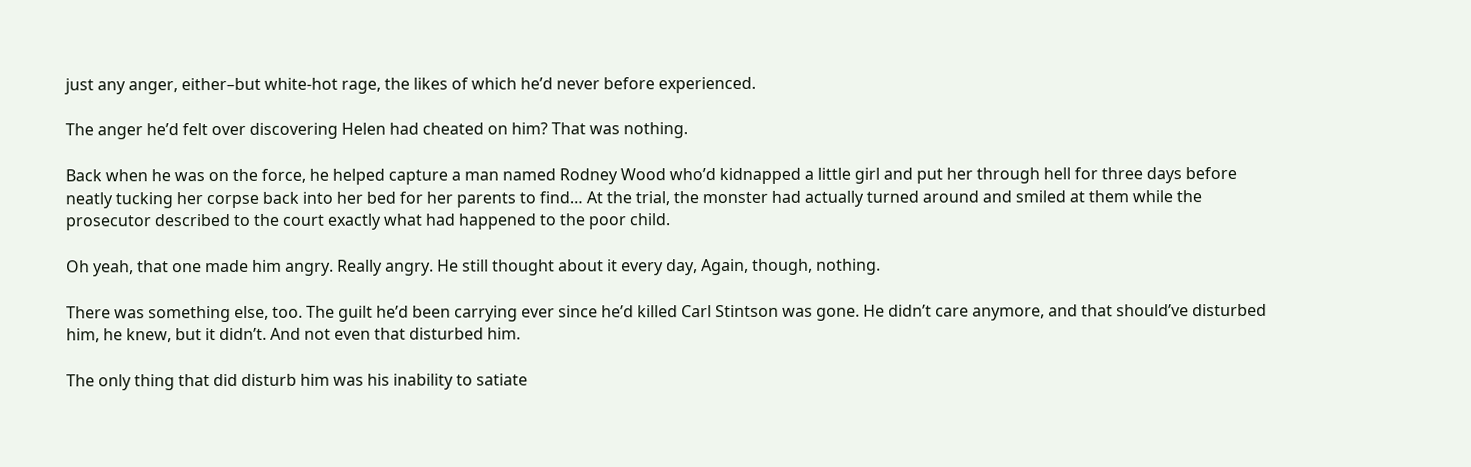just any anger, either–but white-hot rage, the likes of which he’d never before experienced.

The anger he’d felt over discovering Helen had cheated on him? That was nothing.

Back when he was on the force, he helped capture a man named Rodney Wood who’d kidnapped a little girl and put her through hell for three days before neatly tucking her corpse back into her bed for her parents to find… At the trial, the monster had actually turned around and smiled at them while the prosecutor described to the court exactly what had happened to the poor child.

Oh yeah, that one made him angry. Really angry. He still thought about it every day, Again, though, nothing.

There was something else, too. The guilt he’d been carrying ever since he’d killed Carl Stintson was gone. He didn’t care anymore, and that should’ve disturbed him, he knew, but it didn’t. And not even that disturbed him.

The only thing that did disturb him was his inability to satiate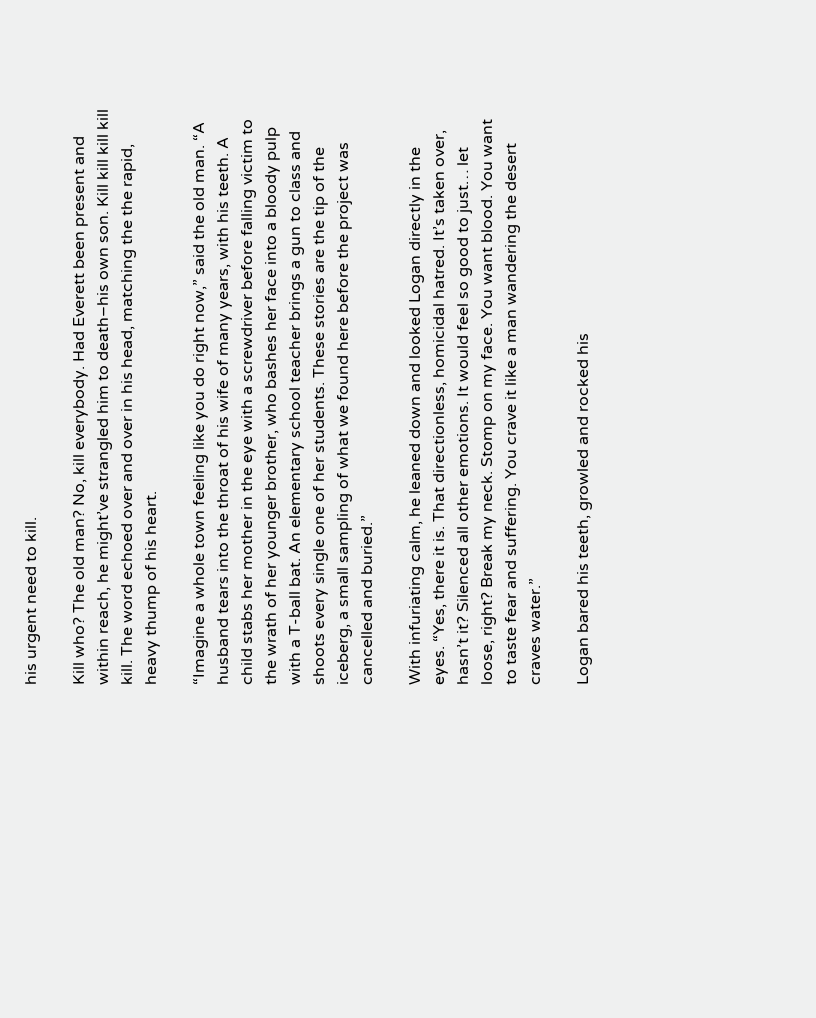his urgent need to kill.

Kill who? The old man? No, kill everybody. Had Everett been present and within reach, he might’ve strangled him to death–his own son. Kill kill kill kill kill. The word echoed over and over in his head, matching the the rapid, heavy thump of his heart.

“Imagine a whole town feeling like you do right now,” said the old man. “A husband tears into the throat of his wife of many years, with his teeth. A child stabs her mother in the eye with a screwdriver before falling victim to the wrath of her younger brother, who bashes her face into a bloody pulp with a T-ball bat. An elementary school teacher brings a gun to class and shoots every single one of her students. These stories are the tip of the iceberg, a small sampling of what we found here before the project was cancelled and buried.”

With infuriating calm, he leaned down and looked Logan directly in the eyes. “Yes, there it is. That directionless, homicidal hatred. It’s taken over, hasn’t it? Silenced all other emotions. It would feel so good to just… let loose, right? Break my neck. Stomp on my face. You want blood. You want to taste fear and suffering. You crave it like a man wandering the desert craves water.”

Logan bared his teeth, growled and rocked his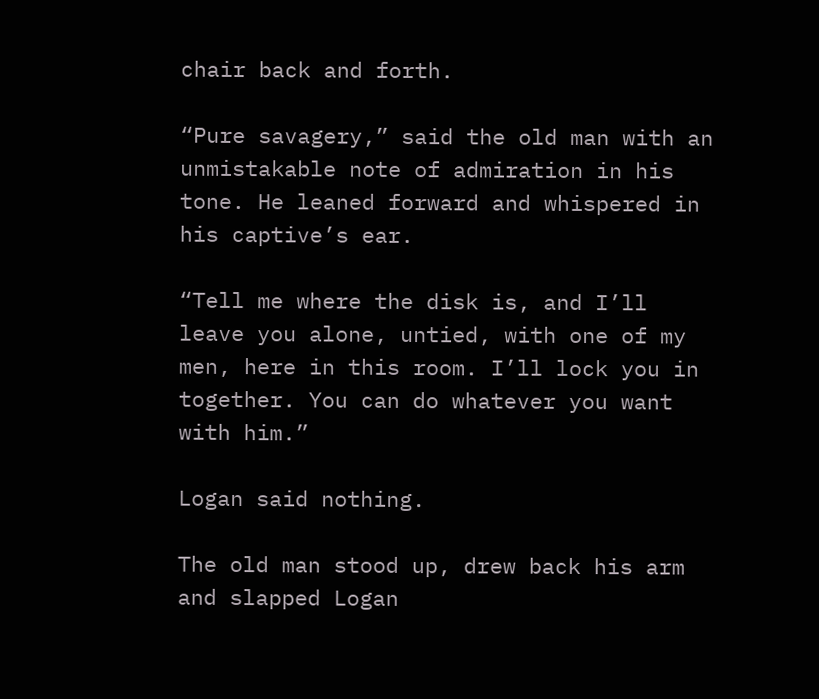chair back and forth.

“Pure savagery,” said the old man with an unmistakable note of admiration in his tone. He leaned forward and whispered in his captive’s ear.

“Tell me where the disk is, and I’ll leave you alone, untied, with one of my men, here in this room. I’ll lock you in together. You can do whatever you want with him.”

Logan said nothing.

The old man stood up, drew back his arm and slapped Logan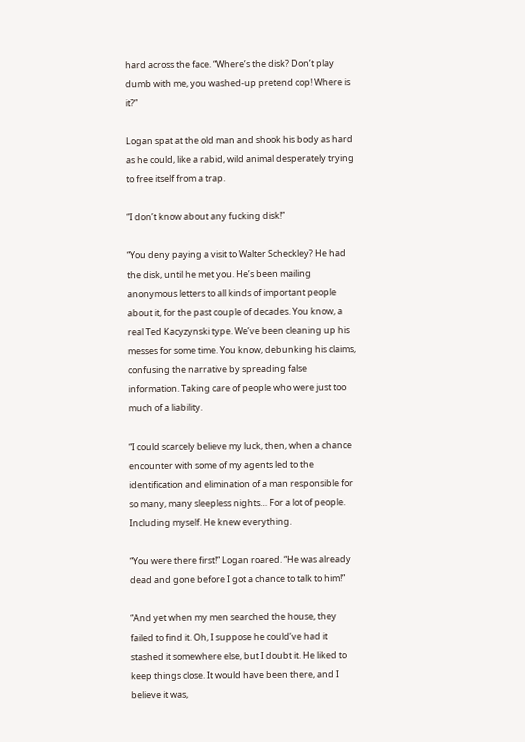hard across the face. “Where’s the disk? Don’t play dumb with me, you washed-up pretend cop! Where is it?”

Logan spat at the old man and shook his body as hard as he could, like a rabid, wild animal desperately trying to free itself from a trap.

“I don’t know about any fucking disk!”

“You deny paying a visit to Walter Scheckley? He had the disk, until he met you. He’s been mailing anonymous letters to all kinds of important people about it, for the past couple of decades. You know, a real Ted Kacyzynski type. We’ve been cleaning up his messes for some time. You know, debunking his claims, confusing the narrative by spreading false information. Taking care of people who were just too much of a liability.

“I could scarcely believe my luck, then, when a chance encounter with some of my agents led to the identification and elimination of a man responsible for so many, many sleepless nights… For a lot of people. Including myself. He knew everything.

“You were there first!” Logan roared. “He was already dead and gone before I got a chance to talk to him!”

“And yet when my men searched the house, they failed to find it. Oh, I suppose he could’ve had it stashed it somewhere else, but I doubt it. He liked to keep things close. It would have been there, and I believe it was,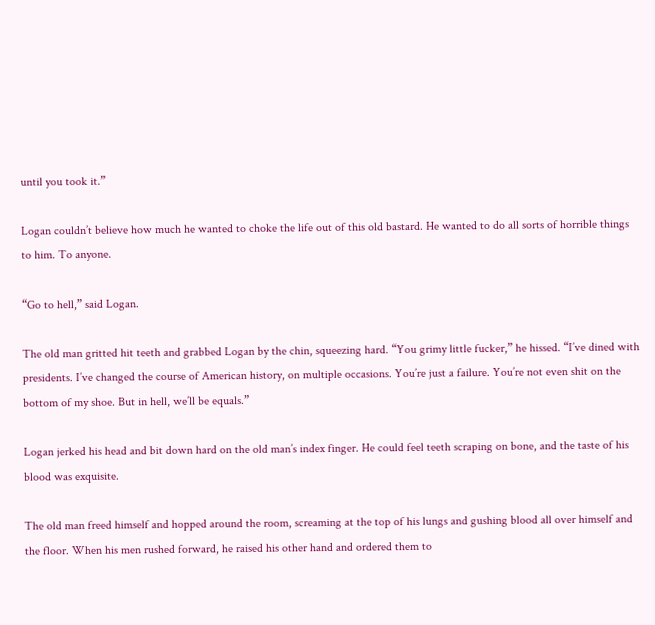until you took it.”

Logan couldn’t believe how much he wanted to choke the life out of this old bastard. He wanted to do all sorts of horrible things to him. To anyone.

“Go to hell,” said Logan.

The old man gritted hit teeth and grabbed Logan by the chin, squeezing hard. “You grimy little fucker,” he hissed. “I’ve dined with presidents. I’ve changed the course of American history, on multiple occasions. You’re just a failure. You’re not even shit on the bottom of my shoe. But in hell, we’ll be equals.”

Logan jerked his head and bit down hard on the old man’s index finger. He could feel teeth scraping on bone, and the taste of his blood was exquisite.

The old man freed himself and hopped around the room, screaming at the top of his lungs and gushing blood all over himself and the floor. When his men rushed forward, he raised his other hand and ordered them to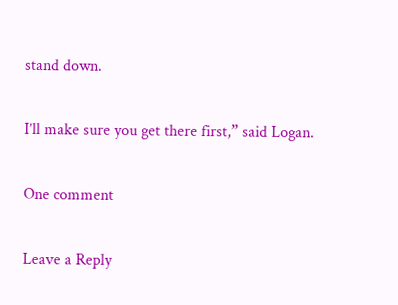stand down.

I’ll make sure you get there first,” said Logan.

One comment

Leave a Reply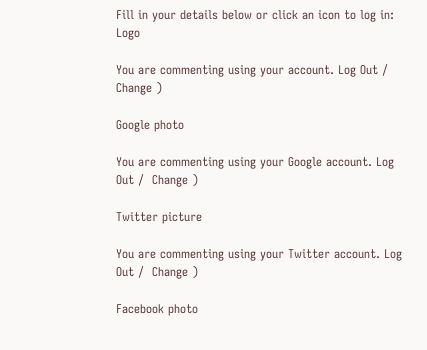Fill in your details below or click an icon to log in: Logo

You are commenting using your account. Log Out /  Change )

Google photo

You are commenting using your Google account. Log Out /  Change )

Twitter picture

You are commenting using your Twitter account. Log Out /  Change )

Facebook photo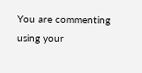You are commenting using your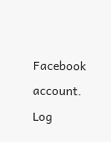Facebook account. Log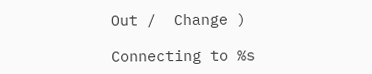Out /  Change )

Connecting to %s